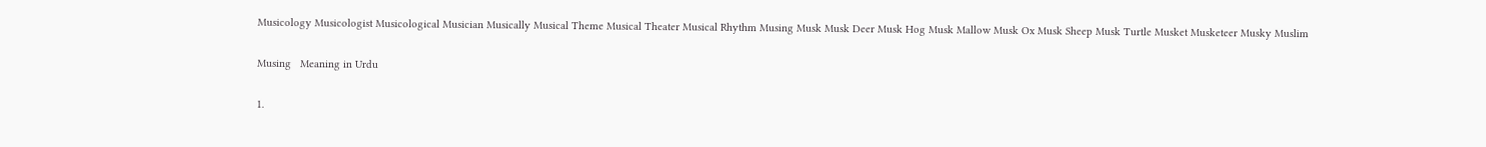Musicology Musicologist Musicological Musician Musically Musical Theme Musical Theater Musical Rhythm Musing Musk Musk Deer Musk Hog Musk Mallow Musk Ox Musk Sheep Musk Turtle Musket Musketeer Musky Muslim

Musing   Meaning in Urdu

1.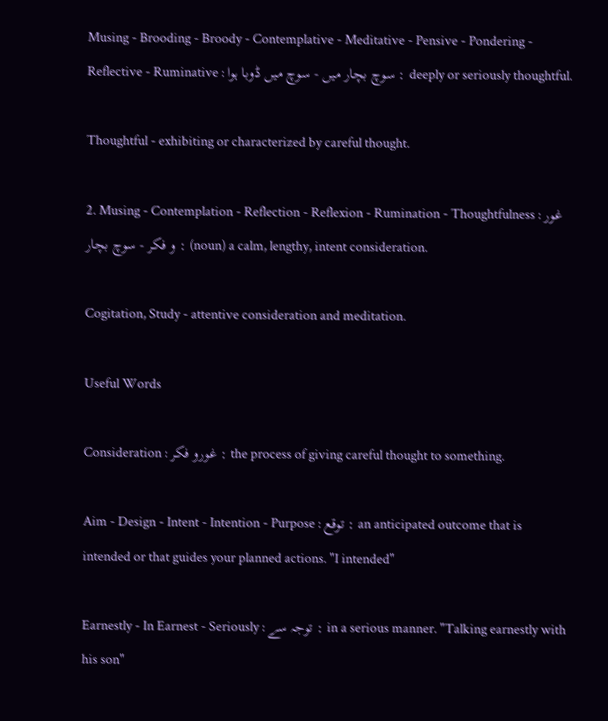Musing - Brooding - Broody - Contemplative - Meditative - Pensive - Pondering - Reflective - Ruminative : سوچ بچار میں - سوچ میں ڈوبا ہوا : deeply or seriously thoughtful.

Thoughtful - exhibiting or characterized by careful thought.

2. Musing - Contemplation - Reflection - Reflexion - Rumination - Thoughtfulness : غور و فکر - سوچ بچار : (noun) a calm, lengthy, intent consideration.

Cogitation, Study - attentive consideration and meditation.

Useful Words

Consideration : غورو فکر : the process of giving careful thought to something.

Aim - Design - Intent - Intention - Purpose : توقع : an anticipated outcome that is intended or that guides your planned actions. "I intended"

Earnestly - In Earnest - Seriously : توجہ سے : in a serious manner. "Talking earnestly with his son"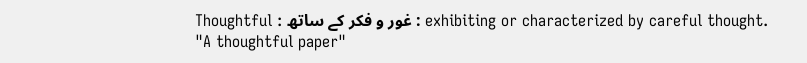Thoughtful : غور و فکر کے ساتھ : exhibiting or characterized by careful thought. "A thoughtful paper"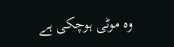وہ موٹی ہوچکی ہے